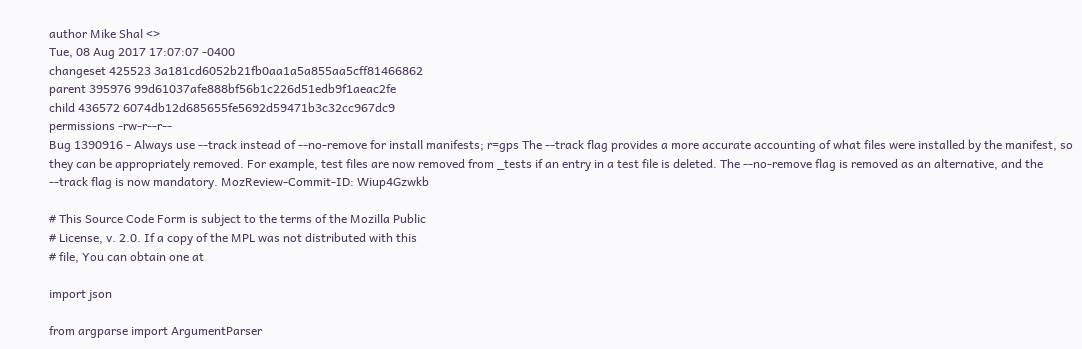author Mike Shal <>
Tue, 08 Aug 2017 17:07:07 -0400
changeset 425523 3a181cd6052b21fb0aa1a5a855aa5cff81466862
parent 395976 99d61037afe888bf56b1c226d51edb9f1aeac2fe
child 436572 6074db12d685655fe5692d59471b3c32cc967dc9
permissions -rw-r--r--
Bug 1390916 - Always use --track instead of --no-remove for install manifests; r=gps The --track flag provides a more accurate accounting of what files were installed by the manifest, so they can be appropriately removed. For example, test files are now removed from _tests if an entry in a test file is deleted. The --no-remove flag is removed as an alternative, and the --track flag is now mandatory. MozReview-Commit-ID: Wiup4Gzwkb

# This Source Code Form is subject to the terms of the Mozilla Public
# License, v. 2.0. If a copy of the MPL was not distributed with this
# file, You can obtain one at

import json

from argparse import ArgumentParser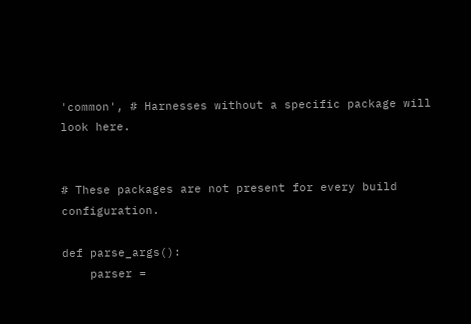'common', # Harnesses without a specific package will look here.


# These packages are not present for every build configuration.

def parse_args():
    parser =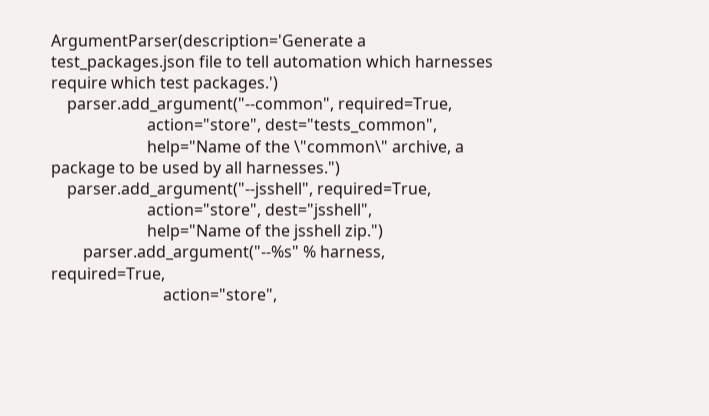ArgumentParser(description='Generate a test_packages.json file to tell automation which harnesses require which test packages.')
    parser.add_argument("--common", required=True,
                        action="store", dest="tests_common",
                        help="Name of the \"common\" archive, a package to be used by all harnesses.")
    parser.add_argument("--jsshell", required=True,
                        action="store", dest="jsshell",
                        help="Name of the jsshell zip.")
        parser.add_argument("--%s" % harness, required=True,
                            action="store",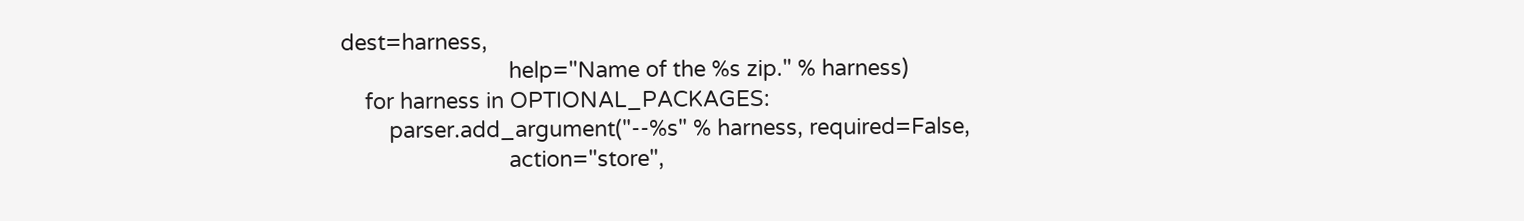dest=harness,
                            help="Name of the %s zip." % harness)
    for harness in OPTIONAL_PACKAGES:
        parser.add_argument("--%s" % harness, required=False,
                            action="store",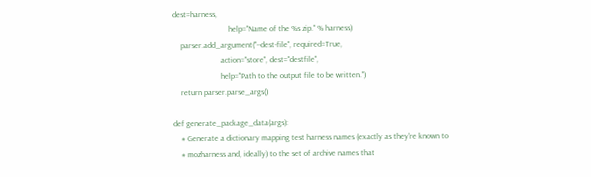dest=harness,
                            help="Name of the %s zip." % harness)
    parser.add_argument("--dest-file", required=True,
                        action="store", dest="destfile",
                        help="Path to the output file to be written.")
    return parser.parse_args()

def generate_package_data(args):
    # Generate a dictionary mapping test harness names (exactly as they're known to
    # mozharness and, ideally) to the set of archive names that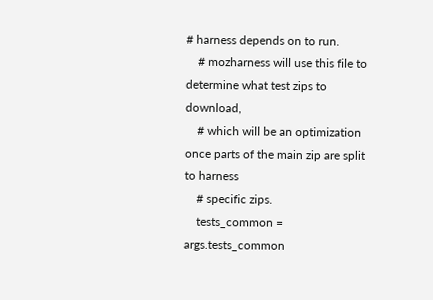# harness depends on to run.
    # mozharness will use this file to determine what test zips to download,
    # which will be an optimization once parts of the main zip are split to harness
    # specific zips.
    tests_common = args.tests_common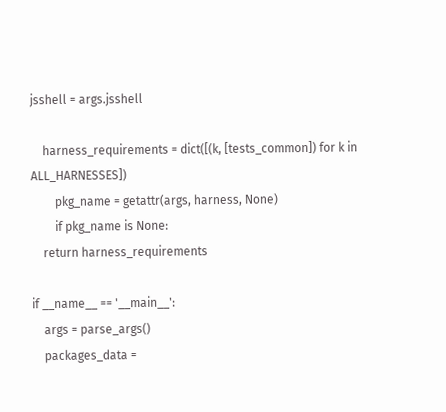jsshell = args.jsshell

    harness_requirements = dict([(k, [tests_common]) for k in ALL_HARNESSES])
        pkg_name = getattr(args, harness, None)
        if pkg_name is None:
    return harness_requirements

if __name__ == '__main__':
    args = parse_args()
    packages_data =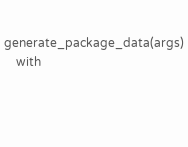generate_package_data(args)
    with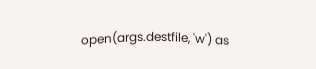open(args.destfile, 'w') as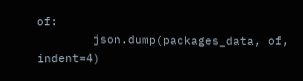of:
        json.dump(packages_data, of, indent=4)